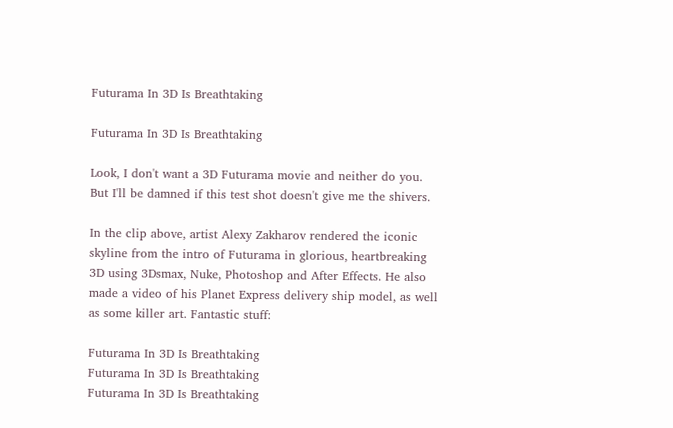Futurama In 3D Is Breathtaking

Futurama In 3D Is Breathtaking

Look, I don't want a 3D Futurama movie and neither do you. But I'll be damned if this test shot doesn't give me the shivers.

In the clip above, artist Alexy Zakharov rendered the iconic skyline from the intro of Futurama in glorious, heartbreaking 3D using 3Dsmax, Nuke, Photoshop and After Effects. He also made a video of his Planet Express delivery ship model, as well as some killer art. Fantastic stuff:

Futurama In 3D Is Breathtaking
Futurama In 3D Is Breathtaking
Futurama In 3D Is Breathtaking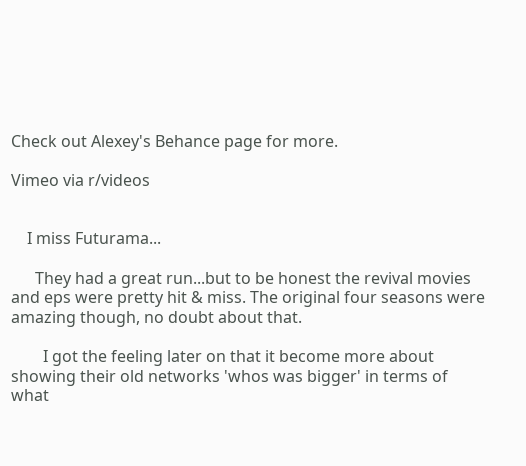Check out Alexey's Behance page for more.

Vimeo via r/videos


    I miss Futurama...

      They had a great run...but to be honest the revival movies and eps were pretty hit & miss. The original four seasons were amazing though, no doubt about that.

        I got the feeling later on that it become more about showing their old networks 'whos was bigger' in terms of what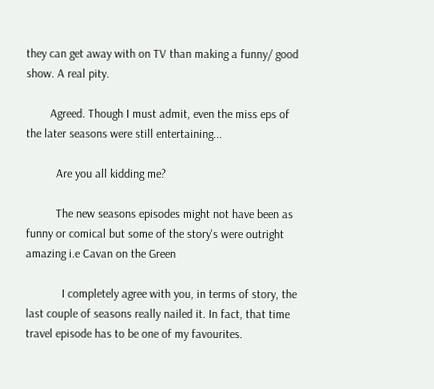they can get away with on TV than making a funny/ good show. A real pity.

        Agreed. Though I must admit, even the miss eps of the later seasons were still entertaining...

          Are you all kidding me?

          The new seasons episodes might not have been as funny or comical but some of the story's were outright amazing i.e Cavan on the Green

            I completely agree with you, in terms of story, the last couple of seasons really nailed it. In fact, that time travel episode has to be one of my favourites.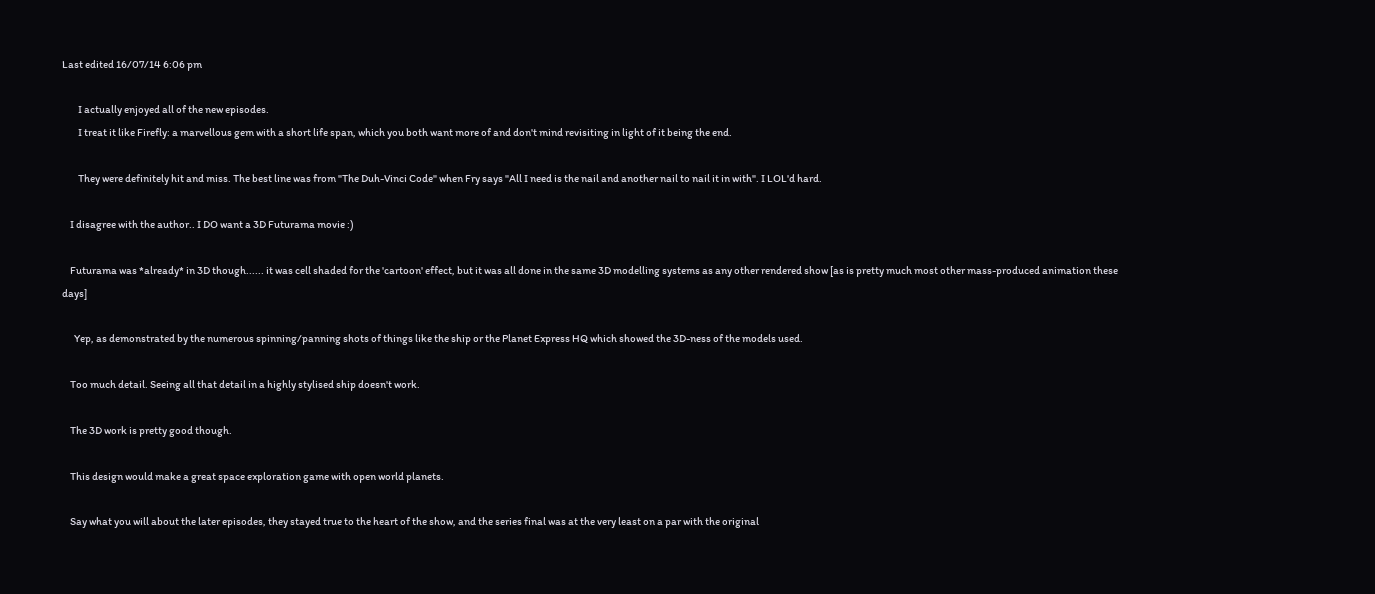Last edited 16/07/14 6:06 pm

        I actually enjoyed all of the new episodes.
        I treat it like Firefly: a marvellous gem with a short life span, which you both want more of and don't mind revisiting in light of it being the end.

        They were definitely hit and miss. The best line was from "The Duh-Vinci Code" when Fry says "All I need is the nail and another nail to nail it in with". I LOL'd hard.

    I disagree with the author.. I DO want a 3D Futurama movie :)

    Futurama was *already* in 3D though...... it was cell shaded for the 'cartoon' effect, but it was all done in the same 3D modelling systems as any other rendered show [as is pretty much most other mass-produced animation these days]

      Yep, as demonstrated by the numerous spinning/panning shots of things like the ship or the Planet Express HQ which showed the 3D-ness of the models used.

    Too much detail. Seeing all that detail in a highly stylised ship doesn't work.

    The 3D work is pretty good though.

    This design would make a great space exploration game with open world planets.

    Say what you will about the later episodes, they stayed true to the heart of the show, and the series final was at the very least on a par with the original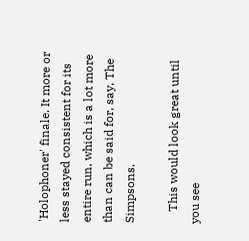'Holophoner' finale. It more or less stayed consistent for its entire run, which is a lot more than can be said for, say, The Simpsons.

    This would look great until you see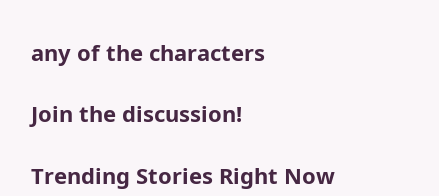any of the characters

Join the discussion!

Trending Stories Right Now